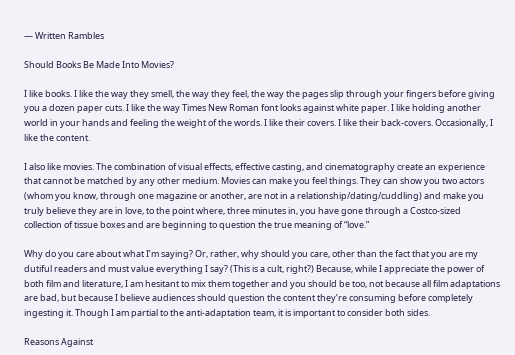— Written Rambles

Should Books Be Made Into Movies?

I like books. I like the way they smell, the way they feel, the way the pages slip through your fingers before giving you a dozen paper cuts. I like the way Times New Roman font looks against white paper. I like holding another world in your hands and feeling the weight of the words. I like their covers. I like their back-covers. Occasionally, I like the content.

I also like movies. The combination of visual effects, effective casting, and cinematography create an experience that cannot be matched by any other medium. Movies can make you feel things. They can show you two actors (whom you know, through one magazine or another, are not in a relationship/dating/cuddling) and make you truly believe they are in love, to the point where, three minutes in, you have gone through a Costco-sized collection of tissue boxes and are beginning to question the true meaning of “love.”

Why do you care about what I’m saying? Or, rather, why should you care, other than the fact that you are my dutiful readers and must value everything I say? (This is a cult, right?) Because, while I appreciate the power of both film and literature, I am hesitant to mix them together and you should be too, not because all film adaptations are bad, but because I believe audiences should question the content they’re consuming before completely ingesting it. Though I am partial to the anti-adaptation team, it is important to consider both sides.

Reasons Against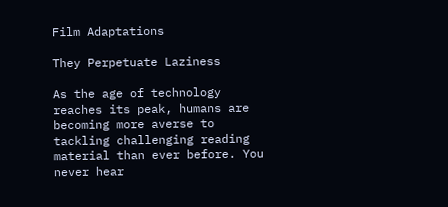Film Adaptations

They Perpetuate Laziness

As the age of technology reaches its peak, humans are becoming more averse to tackling challenging reading material than ever before. You never hear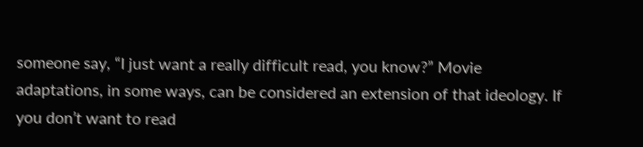someone say, “I just want a really difficult read, you know?” Movie adaptations, in some ways, can be considered an extension of that ideology. If you don’t want to read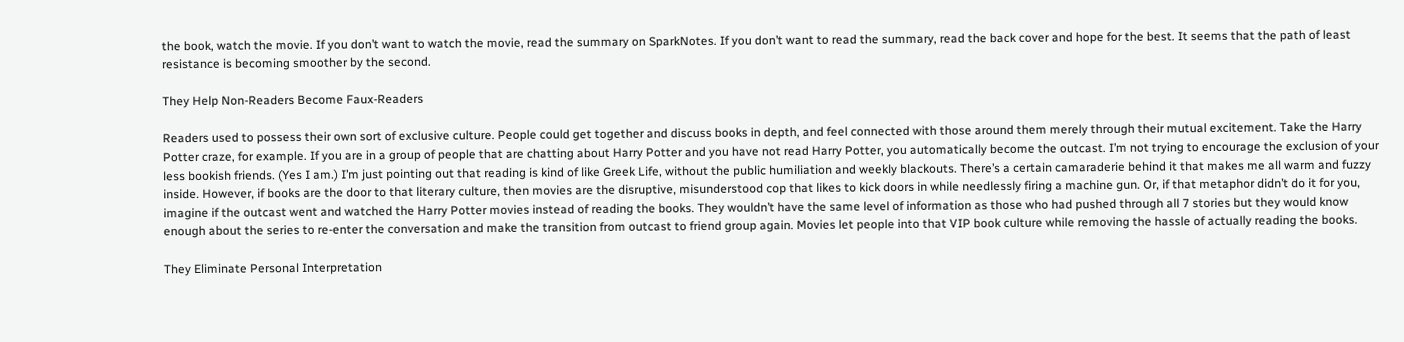the book, watch the movie. If you don’t want to watch the movie, read the summary on SparkNotes. If you don’t want to read the summary, read the back cover and hope for the best. It seems that the path of least resistance is becoming smoother by the second.

They Help Non-Readers Become Faux-Readers

Readers used to possess their own sort of exclusive culture. People could get together and discuss books in depth, and feel connected with those around them merely through their mutual excitement. Take the Harry Potter craze, for example. If you are in a group of people that are chatting about Harry Potter and you have not read Harry Potter, you automatically become the outcast. I’m not trying to encourage the exclusion of your less bookish friends. (Yes I am.) I’m just pointing out that reading is kind of like Greek Life, without the public humiliation and weekly blackouts. There’s a certain camaraderie behind it that makes me all warm and fuzzy inside. However, if books are the door to that literary culture, then movies are the disruptive, misunderstood cop that likes to kick doors in while needlessly firing a machine gun. Or, if that metaphor didn’t do it for you, imagine if the outcast went and watched the Harry Potter movies instead of reading the books. They wouldn’t have the same level of information as those who had pushed through all 7 stories but they would know enough about the series to re-enter the conversation and make the transition from outcast to friend group again. Movies let people into that VIP book culture while removing the hassle of actually reading the books.

They Eliminate Personal Interpretation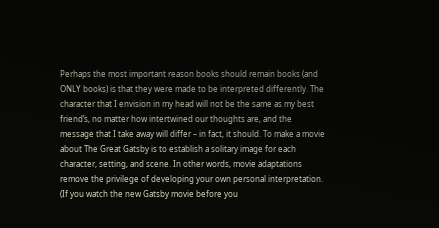Perhaps the most important reason books should remain books (and ONLY books) is that they were made to be interpreted differently. The character that I envision in my head will not be the same as my best friend’s, no matter how intertwined our thoughts are, and the message that I take away will differ – in fact, it should. To make a movie about The Great Gatsby is to establish a solitary image for each character, setting, and scene. In other words, movie adaptations remove the privilege of developing your own personal interpretation. (If you watch the new Gatsby movie before you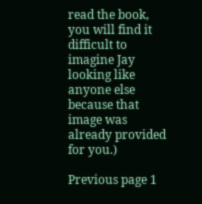read the book, you will find it difficult to imagine Jay looking like anyone else because that image was already provided for you.)

Previous page 1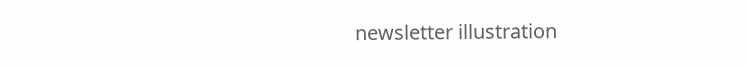newsletter illustration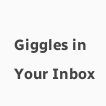Giggles in Your Inbox